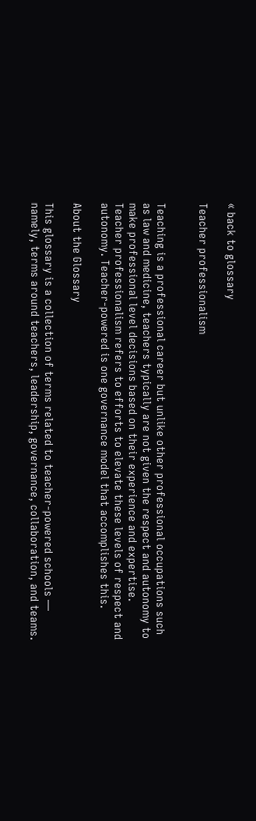« back to glossary

Teacher professionalism


Teaching is a professional career but unlike other professional occupations such as law and medicine, teachers typically are not given the respect and autonomy to make professional level decisions based on their experience and expertise. Teacher professionalism refers to efforts to elevate these levels of respect and autonomy. Teacher-powered is one governance model that accomplishes this.

About the Glossary

This glossary is a collection of terms related to teacher-powered schools — namely, terms around teachers, leadership, governance, collaboration, and teams.